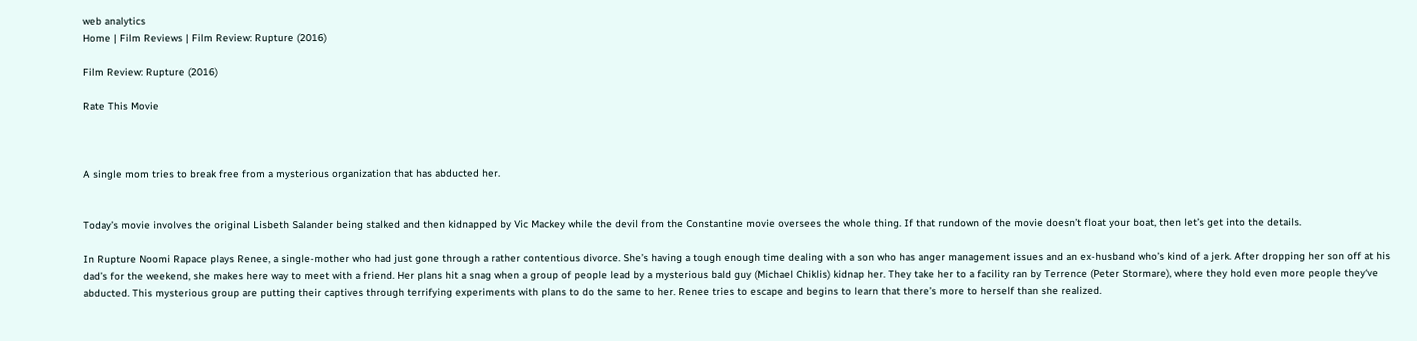web analytics
Home | Film Reviews | Film Review: Rupture (2016)

Film Review: Rupture (2016)

Rate This Movie



A single mom tries to break free from a mysterious organization that has abducted her.


Today’s movie involves the original Lisbeth Salander being stalked and then kidnapped by Vic Mackey while the devil from the Constantine movie oversees the whole thing. If that rundown of the movie doesn’t float your boat, then let’s get into the details.

In Rupture Noomi Rapace plays Renee, a single-mother who had just gone through a rather contentious divorce. She’s having a tough enough time dealing with a son who has anger management issues and an ex-husband who’s kind of a jerk. After dropping her son off at his dad’s for the weekend, she makes here way to meet with a friend. Her plans hit a snag when a group of people lead by a mysterious bald guy (Michael Chiklis) kidnap her. They take her to a facility ran by Terrence (Peter Stormare), where they hold even more people they‘ve abducted. This mysterious group are putting their captives through terrifying experiments with plans to do the same to her. Renee tries to escape and begins to learn that there’s more to herself than she realized.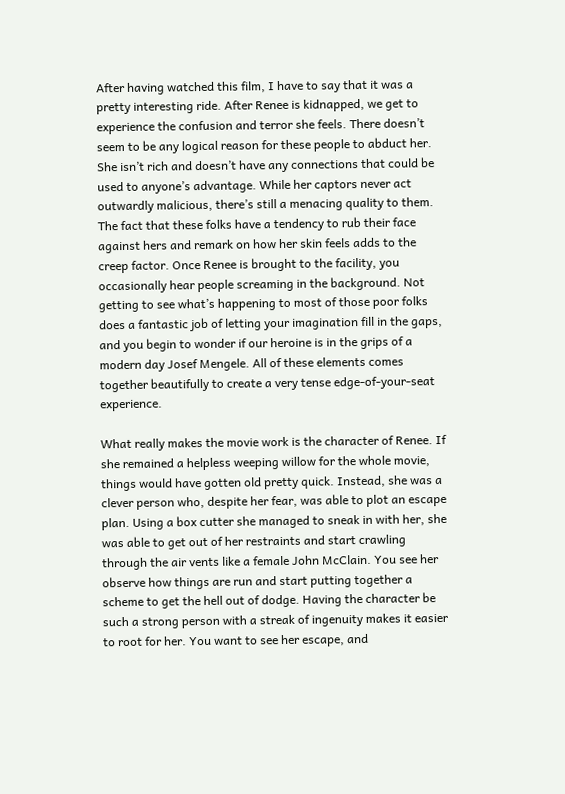After having watched this film, I have to say that it was a pretty interesting ride. After Renee is kidnapped, we get to experience the confusion and terror she feels. There doesn’t seem to be any logical reason for these people to abduct her. She isn’t rich and doesn’t have any connections that could be used to anyone’s advantage. While her captors never act outwardly malicious, there’s still a menacing quality to them. The fact that these folks have a tendency to rub their face against hers and remark on how her skin feels adds to the creep factor. Once Renee is brought to the facility, you occasionally hear people screaming in the background. Not getting to see what’s happening to most of those poor folks does a fantastic job of letting your imagination fill in the gaps, and you begin to wonder if our heroine is in the grips of a modern day Josef Mengele. All of these elements comes together beautifully to create a very tense edge-of-your-seat experience.

What really makes the movie work is the character of Renee. If she remained a helpless weeping willow for the whole movie, things would have gotten old pretty quick. Instead, she was a clever person who, despite her fear, was able to plot an escape plan. Using a box cutter she managed to sneak in with her, she was able to get out of her restraints and start crawling through the air vents like a female John McClain. You see her observe how things are run and start putting together a scheme to get the hell out of dodge. Having the character be such a strong person with a streak of ingenuity makes it easier to root for her. You want to see her escape, and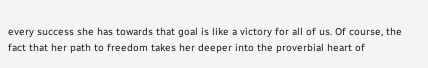every success she has towards that goal is like a victory for all of us. Of course, the fact that her path to freedom takes her deeper into the proverbial heart of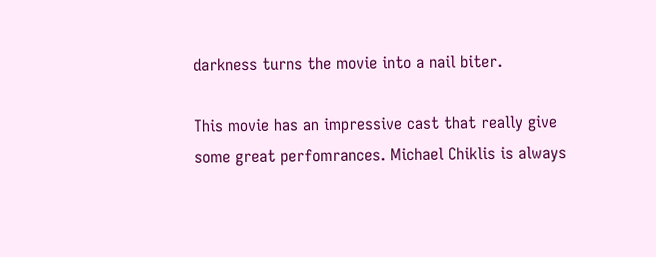darkness turns the movie into a nail biter.

This movie has an impressive cast that really give some great perfomrances. Michael Chiklis is always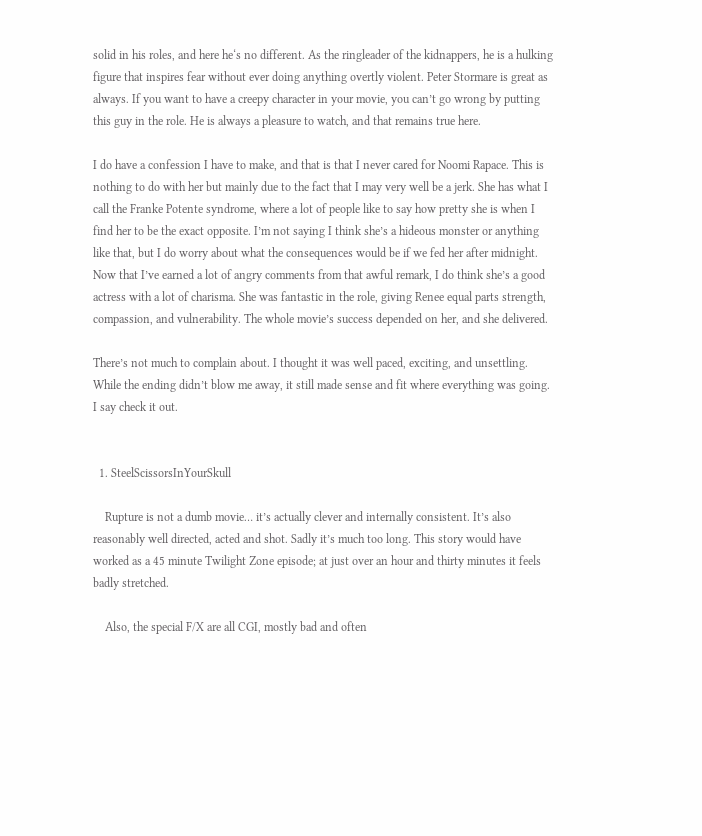solid in his roles, and here he‘s no different. As the ringleader of the kidnappers, he is a hulking figure that inspires fear without ever doing anything overtly violent. Peter Stormare is great as always. If you want to have a creepy character in your movie, you can’t go wrong by putting this guy in the role. He is always a pleasure to watch, and that remains true here.

I do have a confession I have to make, and that is that I never cared for Noomi Rapace. This is nothing to do with her but mainly due to the fact that I may very well be a jerk. She has what I call the Franke Potente syndrome, where a lot of people like to say how pretty she is when I find her to be the exact opposite. I’m not saying I think she’s a hideous monster or anything like that, but I do worry about what the consequences would be if we fed her after midnight. Now that I’ve earned a lot of angry comments from that awful remark, I do think she’s a good actress with a lot of charisma. She was fantastic in the role, giving Renee equal parts strength, compassion, and vulnerability. The whole movie’s success depended on her, and she delivered.

There’s not much to complain about. I thought it was well paced, exciting, and unsettling. While the ending didn’t blow me away, it still made sense and fit where everything was going. I say check it out.


  1. SteelScissorsInYourSkull

    Rupture is not a dumb movie… it’s actually clever and internally consistent. It’s also reasonably well directed, acted and shot. Sadly it’s much too long. This story would have worked as a 45 minute Twilight Zone episode; at just over an hour and thirty minutes it feels badly stretched.

    Also, the special F/X are all CGI, mostly bad and often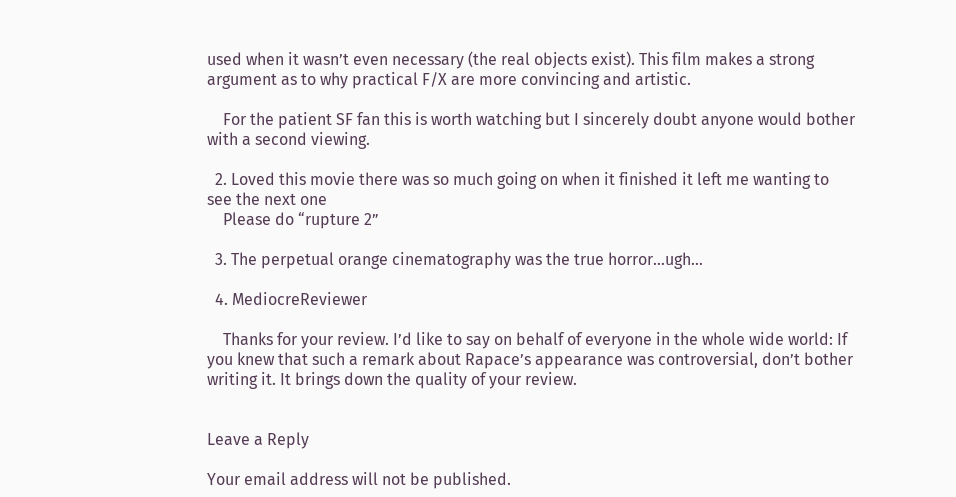used when it wasn’t even necessary (the real objects exist). This film makes a strong argument as to why practical F/X are more convincing and artistic.

    For the patient SF fan this is worth watching but I sincerely doubt anyone would bother with a second viewing.

  2. Loved this movie there was so much going on when it finished it left me wanting to see the next one
    Please do “rupture 2”

  3. The perpetual orange cinematography was the true horror…ugh…

  4. MediocreReviewer

    Thanks for your review. I’d like to say on behalf of everyone in the whole wide world: If you knew that such a remark about Rapace’s appearance was controversial, don’t bother writing it. It brings down the quality of your review.


Leave a Reply

Your email address will not be published.